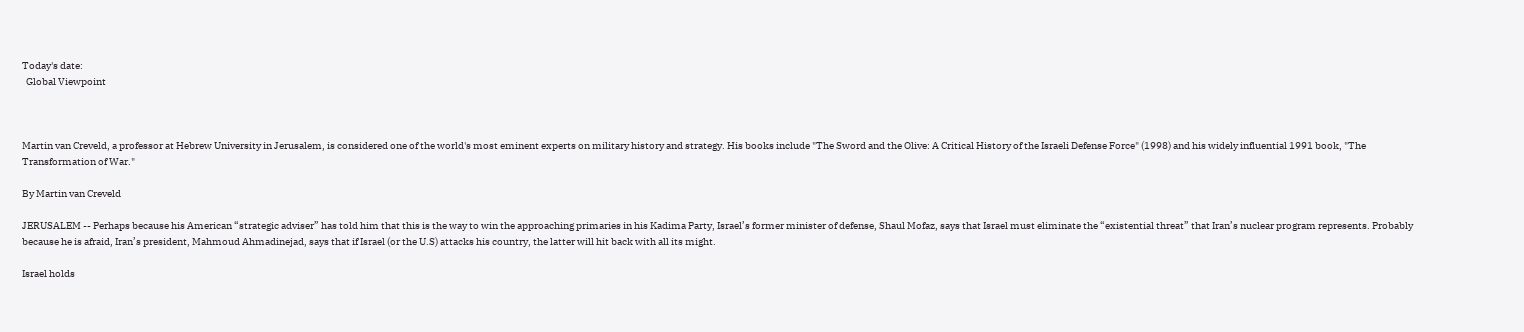Today's date:
  Global Viewpoint



Martin van Creveld, a professor at Hebrew University in Jerusalem, is considered one of the world's most eminent experts on military history and strategy. His books include "The Sword and the Olive: A Critical History of the Israeli Defense Force" (1998) and his widely influential 1991 book, "The Transformation of War."

By Martin van Creveld

JERUSALEM -- Perhaps because his American “strategic adviser” has told him that this is the way to win the approaching primaries in his Kadima Party, Israel’s former minister of defense, Shaul Mofaz, says that Israel must eliminate the “existential threat” that Iran’s nuclear program represents. Probably because he is afraid, Iran’s president, Mahmoud Ahmadinejad, says that if Israel (or the U.S) attacks his country, the latter will hit back with all its might.

Israel holds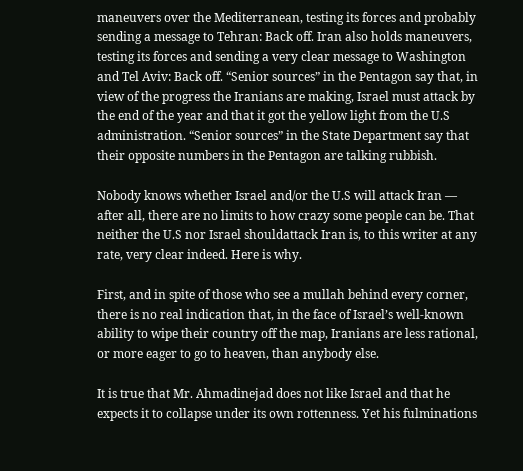maneuvers over the Mediterranean, testing its forces and probably sending a message to Tehran: Back off. Iran also holds maneuvers, testing its forces and sending a very clear message to Washington and Tel Aviv: Back off. “Senior sources” in the Pentagon say that, in view of the progress the Iranians are making, Israel must attack by the end of the year and that it got the yellow light from the U.S administration. “Senior sources” in the State Department say that their opposite numbers in the Pentagon are talking rubbish.

Nobody knows whether Israel and/or the U.S will attack Iran — after all, there are no limits to how crazy some people can be. That neither the U.S nor Israel shouldattack Iran is, to this writer at any rate, very clear indeed. Here is why.

First, and in spite of those who see a mullah behind every corner, there is no real indication that, in the face of Israel’s well-known ability to wipe their country off the map, Iranians are less rational, or more eager to go to heaven, than anybody else.

It is true that Mr. Ahmadinejad does not like Israel and that he expects it to collapse under its own rottenness. Yet his fulminations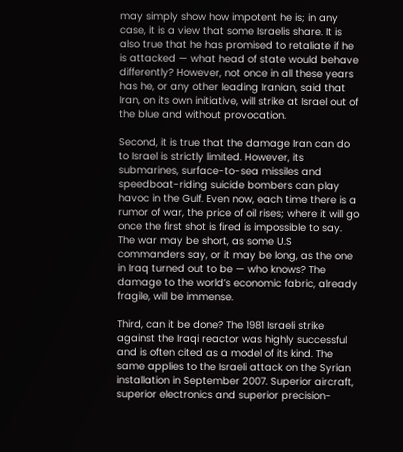may simply show how impotent he is; in any case, it is a view that some Israelis share. It is also true that he has promised to retaliate if he is attacked — what head of state would behave differently? However, not once in all these years has he, or any other leading Iranian, said that Iran, on its own initiative, will strike at Israel out of the blue and without provocation.

Second, it is true that the damage Iran can do to Israel is strictly limited. However, its submarines, surface-to-sea missiles and speedboat-riding suicide bombers can play havoc in the Gulf. Even now, each time there is a rumor of war, the price of oil rises; where it will go once the first shot is fired is impossible to say. The war may be short, as some U.S commanders say, or it may be long, as the one in Iraq turned out to be — who knows? The damage to the world’s economic fabric, already fragile, will be immense.

Third, can it be done? The 1981 Israeli strike against the Iraqi reactor was highly successful and is often cited as a model of its kind. The same applies to the Israeli attack on the Syrian installation in September 2007. Superior aircraft, superior electronics and superior precision-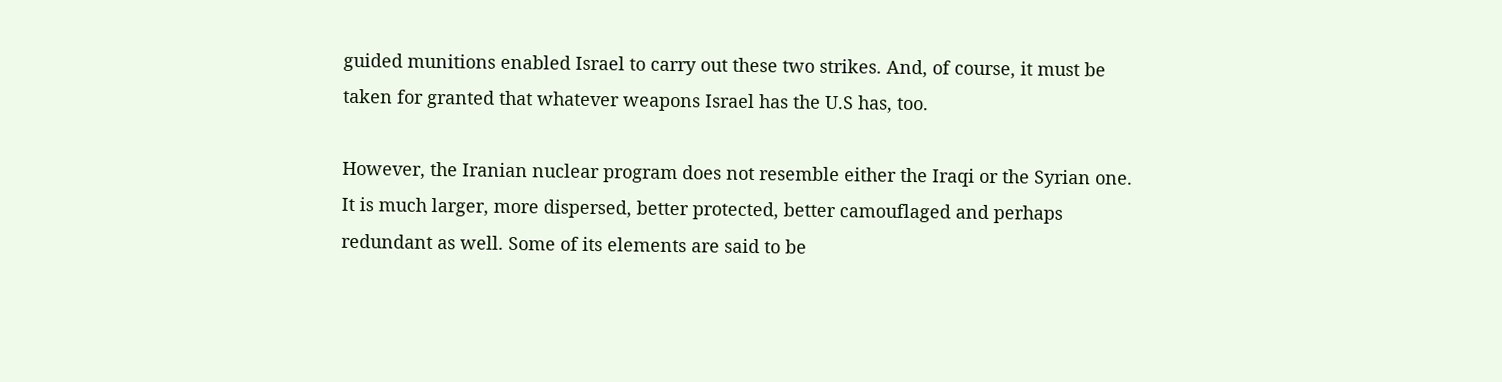guided munitions enabled Israel to carry out these two strikes. And, of course, it must be taken for granted that whatever weapons Israel has the U.S has, too.

However, the Iranian nuclear program does not resemble either the Iraqi or the Syrian one. It is much larger, more dispersed, better protected, better camouflaged and perhaps redundant as well. Some of its elements are said to be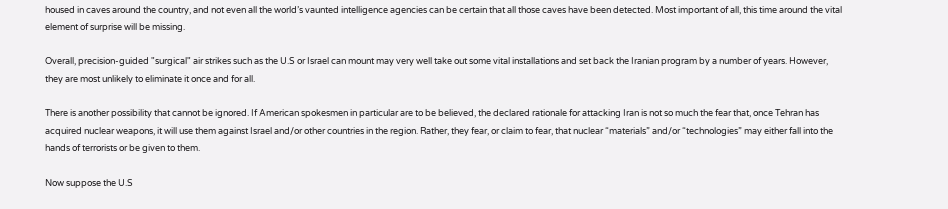housed in caves around the country, and not even all the world’s vaunted intelligence agencies can be certain that all those caves have been detected. Most important of all, this time around the vital element of surprise will be missing.

Overall, precision-guided "surgical" air strikes such as the U.S or Israel can mount may very well take out some vital installations and set back the Iranian program by a number of years. However, they are most unlikely to eliminate it once and for all.

There is another possibility that cannot be ignored. If American spokesmen in particular are to be believed, the declared rationale for attacking Iran is not so much the fear that, once Tehran has acquired nuclear weapons, it will use them against Israel and/or other countries in the region. Rather, they fear, or claim to fear, that nuclear “materials” and/or “technologies” may either fall into the hands of terrorists or be given to them.

Now suppose the U.S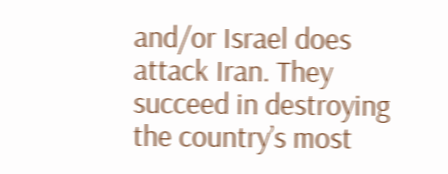and/or Israel does attack Iran. They succeed in destroying the country’s most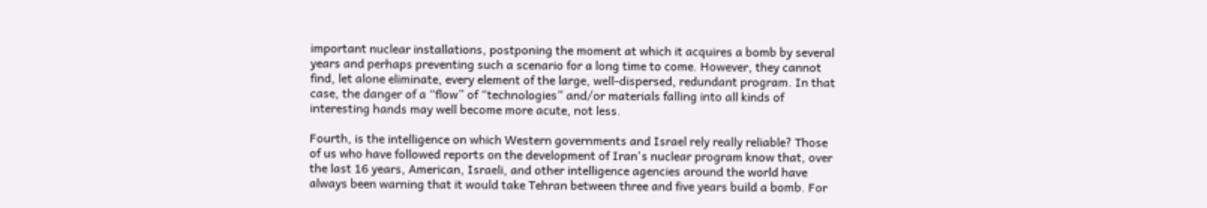important nuclear installations, postponing the moment at which it acquires a bomb by several years and perhaps preventing such a scenario for a long time to come. However, they cannot find, let alone eliminate, every element of the large, well-dispersed, redundant program. In that case, the danger of a “flow” of “technologies” and/or materials falling into all kinds of interesting hands may well become more acute, not less.

Fourth, is the intelligence on which Western governments and Israel rely really reliable? Those of us who have followed reports on the development of Iran's nuclear program know that, over the last 16 years, American, Israeli, and other intelligence agencies around the world have always been warning that it would take Tehran between three and five years build a bomb. For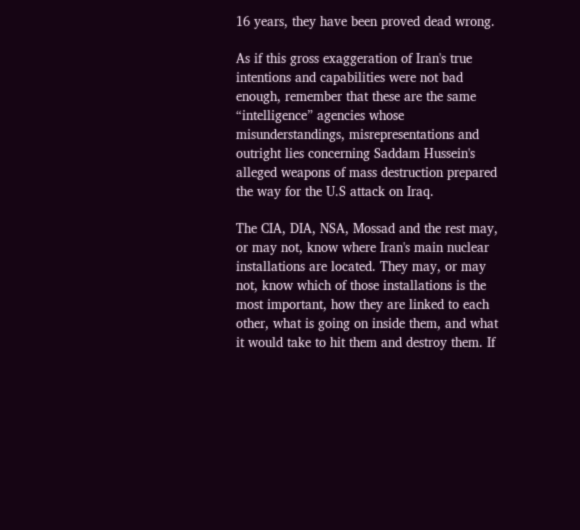16 years, they have been proved dead wrong.

As if this gross exaggeration of Iran's true intentions and capabilities were not bad enough, remember that these are the same “intelligence” agencies whose misunderstandings, misrepresentations and outright lies concerning Saddam Hussein's alleged weapons of mass destruction prepared the way for the U.S attack on Iraq.

The CIA, DIA, NSA, Mossad and the rest may, or may not, know where Iran's main nuclear installations are located. They may, or may not, know which of those installations is the most important, how they are linked to each other, what is going on inside them, and what it would take to hit them and destroy them. If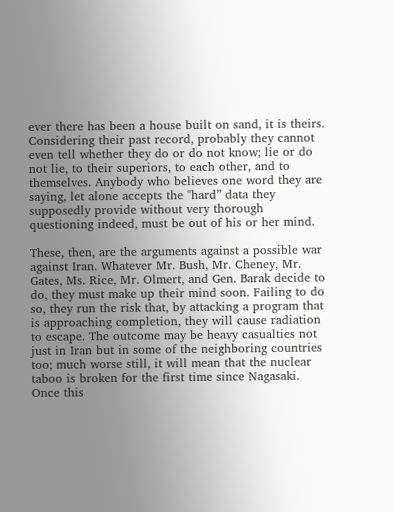ever there has been a house built on sand, it is theirs. Considering their past record, probably they cannot even tell whether they do or do not know; lie or do not lie, to their superiors, to each other, and to themselves. Anybody who believes one word they are saying, let alone accepts the "hard” data they supposedly provide without very thorough questioning indeed, must be out of his or her mind.

These, then, are the arguments against a possible war against Iran. Whatever Mr. Bush, Mr. Cheney, Mr. Gates, Ms. Rice, Mr. Olmert, and Gen. Barak decide to do, they must make up their mind soon. Failing to do so, they run the risk that, by attacking a program that is approaching completion, they will cause radiation to escape. The outcome may be heavy casualties not just in Iran but in some of the neighboring countries too; much worse still, it will mean that the nuclear taboo is broken for the first time since Nagasaki. Once this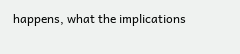happens, what the implications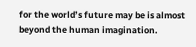for the world’s future may be is almost beyond the human imagination.